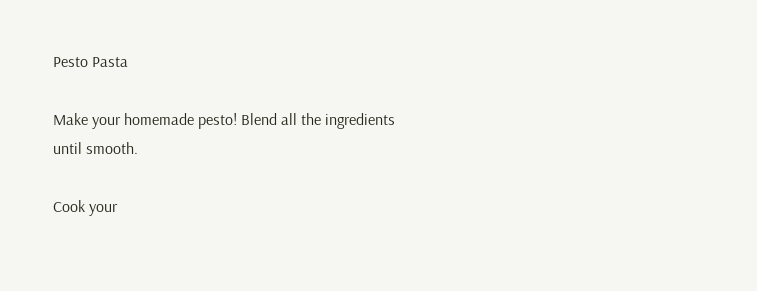Pesto Pasta

Make your homemade pesto! Blend all the ingredients until smooth.

Cook your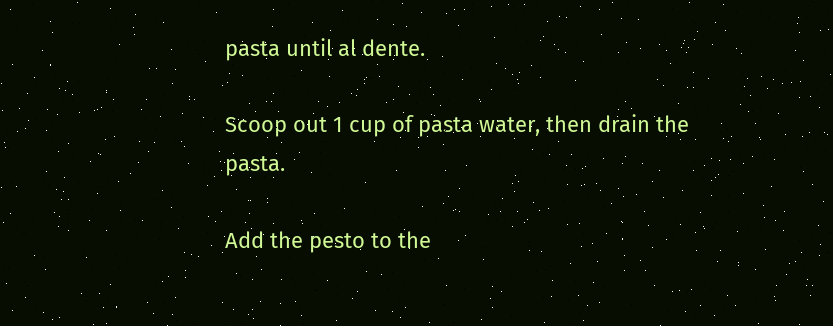pasta until al dente.

Scoop out 1 cup of pasta water, then drain the pasta.

Add the pesto to the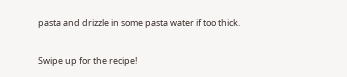pasta and drizzle in some pasta water if too thick.

Swipe up for the recipe!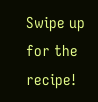Swipe up for the recipe!